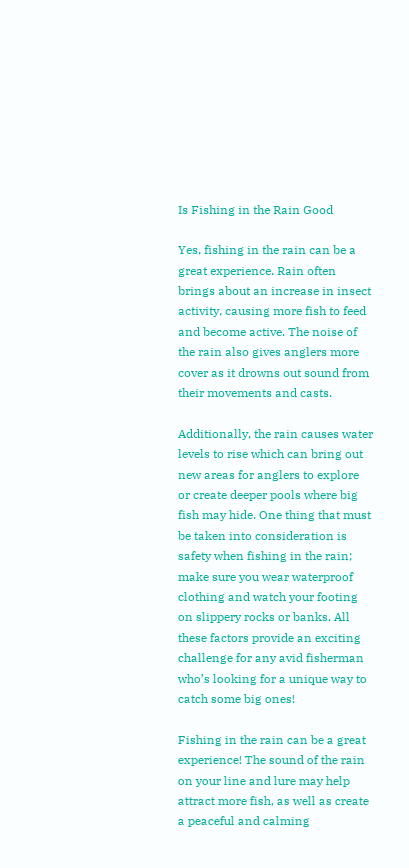Is Fishing in the Rain Good

Yes, fishing in the rain can be a great experience. Rain often brings about an increase in insect activity, causing more fish to feed and become active. The noise of the rain also gives anglers more cover as it drowns out sound from their movements and casts.

Additionally, the rain causes water levels to rise which can bring out new areas for anglers to explore or create deeper pools where big fish may hide. One thing that must be taken into consideration is safety when fishing in the rain; make sure you wear waterproof clothing and watch your footing on slippery rocks or banks. All these factors provide an exciting challenge for any avid fisherman who’s looking for a unique way to catch some big ones!

Fishing in the rain can be a great experience! The sound of the rain on your line and lure may help attract more fish, as well as create a peaceful and calming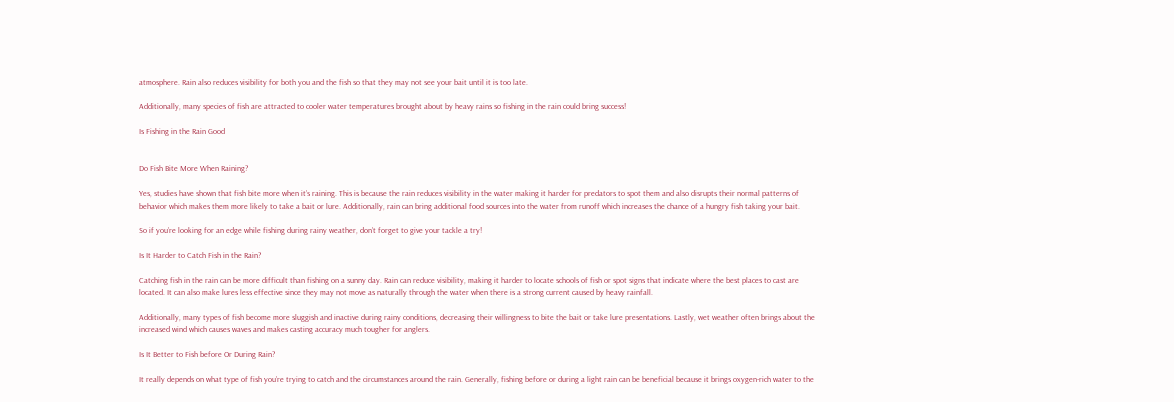atmosphere. Rain also reduces visibility for both you and the fish so that they may not see your bait until it is too late.

Additionally, many species of fish are attracted to cooler water temperatures brought about by heavy rains so fishing in the rain could bring success!

Is Fishing in the Rain Good


Do Fish Bite More When Raining?

Yes, studies have shown that fish bite more when it’s raining. This is because the rain reduces visibility in the water making it harder for predators to spot them and also disrupts their normal patterns of behavior which makes them more likely to take a bait or lure. Additionally, rain can bring additional food sources into the water from runoff which increases the chance of a hungry fish taking your bait.

So if you’re looking for an edge while fishing during rainy weather, don’t forget to give your tackle a try!

Is It Harder to Catch Fish in the Rain?

Catching fish in the rain can be more difficult than fishing on a sunny day. Rain can reduce visibility, making it harder to locate schools of fish or spot signs that indicate where the best places to cast are located. It can also make lures less effective since they may not move as naturally through the water when there is a strong current caused by heavy rainfall.

Additionally, many types of fish become more sluggish and inactive during rainy conditions, decreasing their willingness to bite the bait or take lure presentations. Lastly, wet weather often brings about the increased wind which causes waves and makes casting accuracy much tougher for anglers.

Is It Better to Fish before Or During Rain?

It really depends on what type of fish you’re trying to catch and the circumstances around the rain. Generally, fishing before or during a light rain can be beneficial because it brings oxygen-rich water to the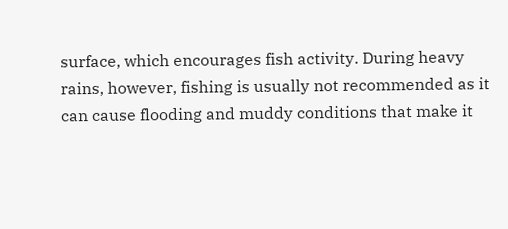surface, which encourages fish activity. During heavy rains, however, fishing is usually not recommended as it can cause flooding and muddy conditions that make it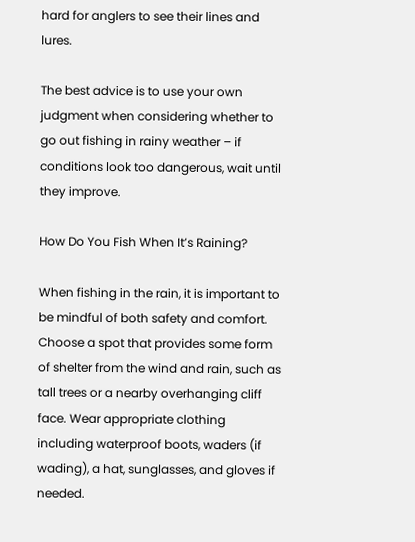hard for anglers to see their lines and lures.

The best advice is to use your own judgment when considering whether to go out fishing in rainy weather – if conditions look too dangerous, wait until they improve.

How Do You Fish When It’s Raining?

When fishing in the rain, it is important to be mindful of both safety and comfort. Choose a spot that provides some form of shelter from the wind and rain, such as tall trees or a nearby overhanging cliff face. Wear appropriate clothing including waterproof boots, waders (if wading), a hat, sunglasses, and gloves if needed.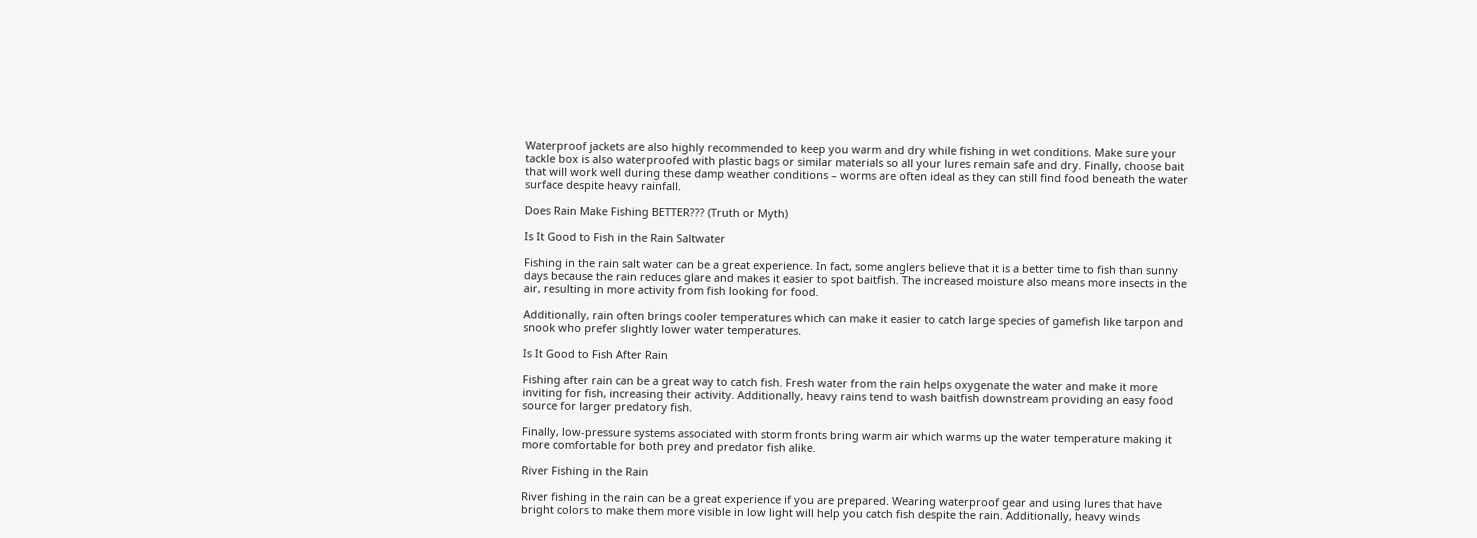Waterproof jackets are also highly recommended to keep you warm and dry while fishing in wet conditions. Make sure your tackle box is also waterproofed with plastic bags or similar materials so all your lures remain safe and dry. Finally, choose bait that will work well during these damp weather conditions – worms are often ideal as they can still find food beneath the water surface despite heavy rainfall.

Does Rain Make Fishing BETTER??? (Truth or Myth)

Is It Good to Fish in the Rain Saltwater

Fishing in the rain salt water can be a great experience. In fact, some anglers believe that it is a better time to fish than sunny days because the rain reduces glare and makes it easier to spot baitfish. The increased moisture also means more insects in the air, resulting in more activity from fish looking for food.

Additionally, rain often brings cooler temperatures which can make it easier to catch large species of gamefish like tarpon and snook who prefer slightly lower water temperatures.

Is It Good to Fish After Rain

Fishing after rain can be a great way to catch fish. Fresh water from the rain helps oxygenate the water and make it more inviting for fish, increasing their activity. Additionally, heavy rains tend to wash baitfish downstream providing an easy food source for larger predatory fish.

Finally, low-pressure systems associated with storm fronts bring warm air which warms up the water temperature making it more comfortable for both prey and predator fish alike.

River Fishing in the Rain

River fishing in the rain can be a great experience if you are prepared. Wearing waterproof gear and using lures that have bright colors to make them more visible in low light will help you catch fish despite the rain. Additionally, heavy winds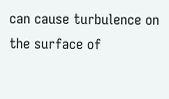can cause turbulence on the surface of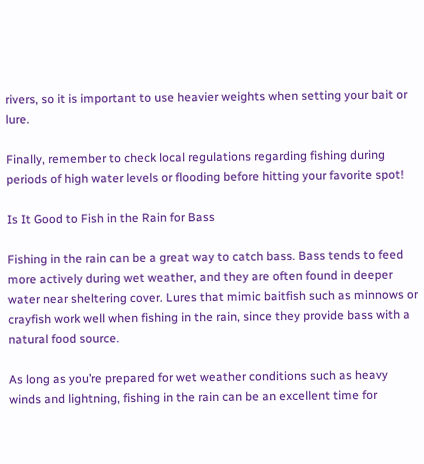rivers, so it is important to use heavier weights when setting your bait or lure.

Finally, remember to check local regulations regarding fishing during periods of high water levels or flooding before hitting your favorite spot!

Is It Good to Fish in the Rain for Bass

Fishing in the rain can be a great way to catch bass. Bass tends to feed more actively during wet weather, and they are often found in deeper water near sheltering cover. Lures that mimic baitfish such as minnows or crayfish work well when fishing in the rain, since they provide bass with a natural food source.

As long as you’re prepared for wet weather conditions such as heavy winds and lightning, fishing in the rain can be an excellent time for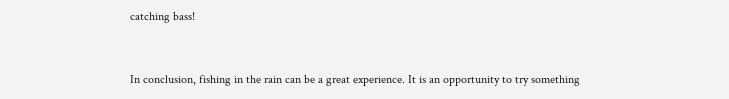catching bass!


In conclusion, fishing in the rain can be a great experience. It is an opportunity to try something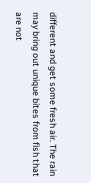different and get some fresh air. The rain may bring out unique bites from fish that are not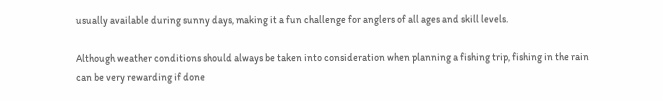usually available during sunny days, making it a fun challenge for anglers of all ages and skill levels.

Although weather conditions should always be taken into consideration when planning a fishing trip, fishing in the rain can be very rewarding if done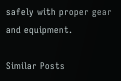safely with proper gear and equipment.

Similar Posts